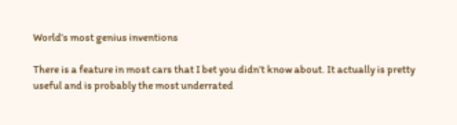World’s most genius inventions

There is a feature in most cars that I bet you didn’t know about. It actually is pretty useful and is probably the most underrated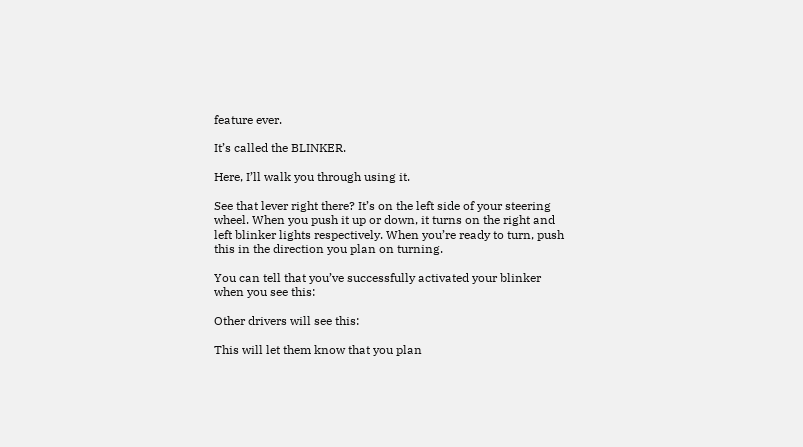feature ever.

It’s called the BLINKER.

Here, I’ll walk you through using it.

See that lever right there? It’s on the left side of your steering wheel. When you push it up or down, it turns on the right and left blinker lights respectively. When you’re ready to turn, push this in the direction you plan on turning.

You can tell that you’ve successfully activated your blinker when you see this:

Other drivers will see this:

This will let them know that you plan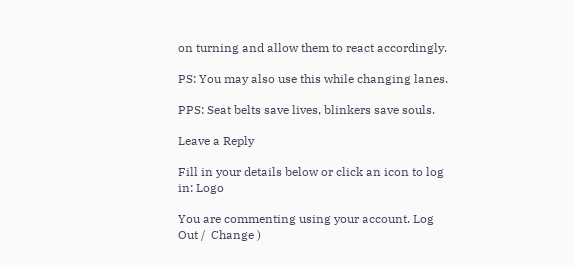on turning and allow them to react accordingly.

PS: You may also use this while changing lanes.

PPS: Seat belts save lives, blinkers save souls.

Leave a Reply

Fill in your details below or click an icon to log in: Logo

You are commenting using your account. Log Out /  Change )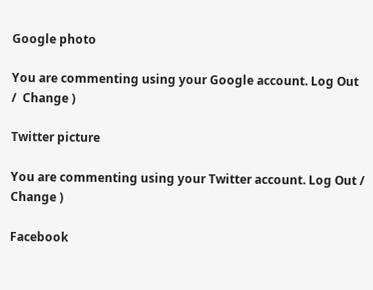Google photo

You are commenting using your Google account. Log Out /  Change )

Twitter picture

You are commenting using your Twitter account. Log Out /  Change )

Facebook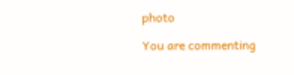photo

You are commenting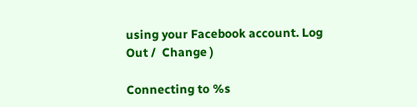using your Facebook account. Log Out /  Change )

Connecting to %s